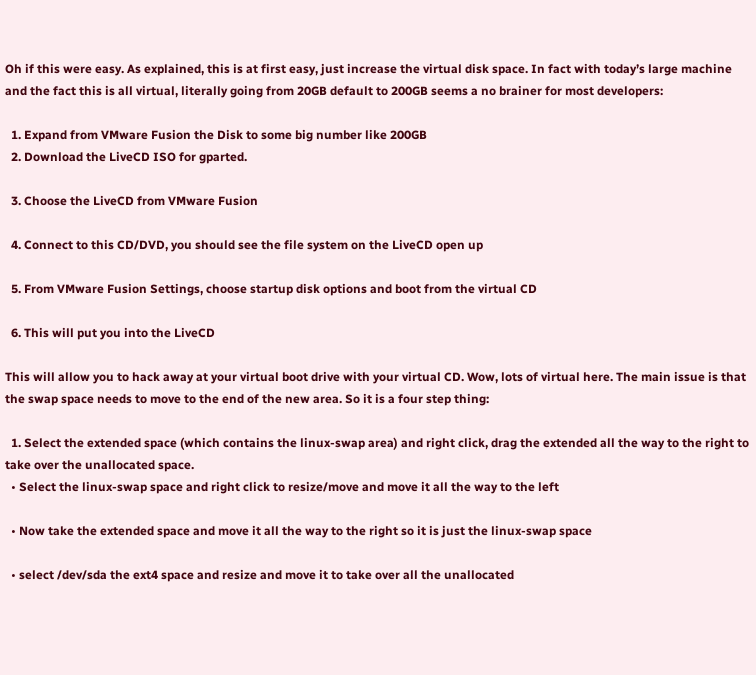Oh if this were easy. As explained, this is at first easy, just increase the virtual disk space. In fact with today’s large machine and the fact this is all virtual, literally going from 20GB default to 200GB seems a no brainer for most developers:

  1. Expand from VMware Fusion the Disk to some big number like 200GB
  2. Download the LiveCD ISO for gparted.

  3. Choose the LiveCD from VMware Fusion

  4. Connect to this CD/DVD, you should see the file system on the LiveCD open up

  5. From VMware Fusion Settings, choose startup disk options and boot from the virtual CD

  6. This will put you into the LiveCD

This will allow you to hack away at your virtual boot drive with your virtual CD. Wow, lots of virtual here. The main issue is that the swap space needs to move to the end of the new area. So it is a four step thing:

  1. Select the extended space (which contains the linux-swap area) and right click, drag the extended all the way to the right to take over the unallocated space.
  • Select the linux-swap space and right click to resize/move and move it all the way to the left

  • Now take the extended space and move it all the way to the right so it is just the linux-swap space

  • select /dev/sda the ext4 space and resize and move it to take over all the unallocated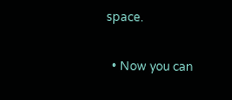space.

  • Now you can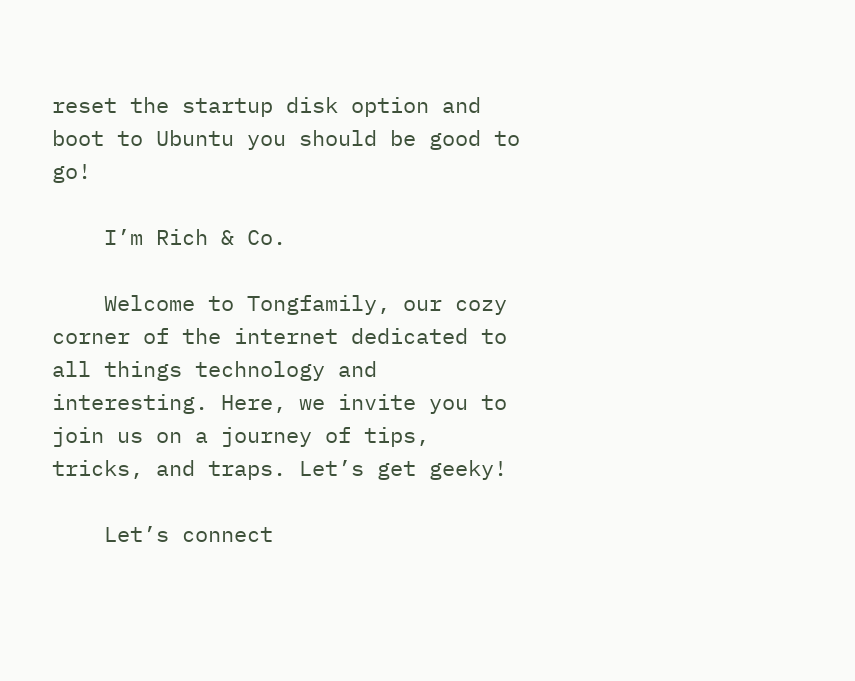reset the startup disk option and boot to Ubuntu you should be good to go!

    I’m Rich & Co.

    Welcome to Tongfamily, our cozy corner of the internet dedicated to all things technology and interesting. Here, we invite you to join us on a journey of tips, tricks, and traps. Let’s get geeky!

    Let’s connect